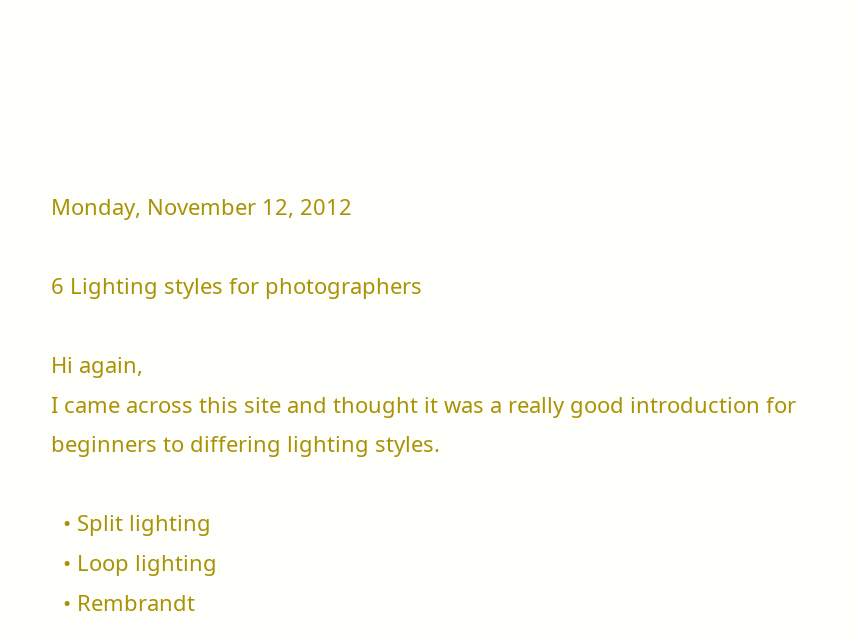Monday, November 12, 2012

6 Lighting styles for photographers

Hi again,
I came across this site and thought it was a really good introduction for beginners to differing lighting styles.

  • Split lighting
  • Loop lighting
  • Rembrandt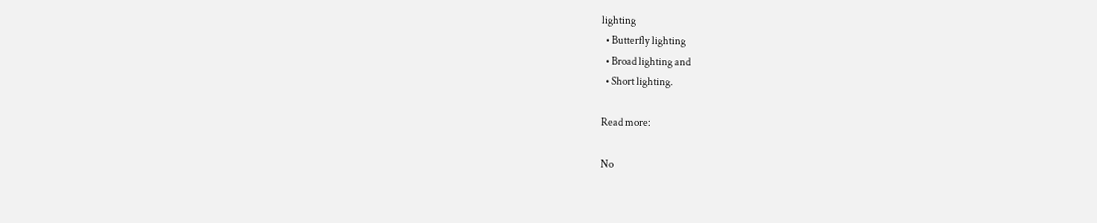lighting
  • Butterfly lighting
  • Broad lighting and
  • Short lighting.

Read more:

No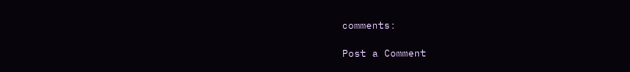comments:

Post a Comment